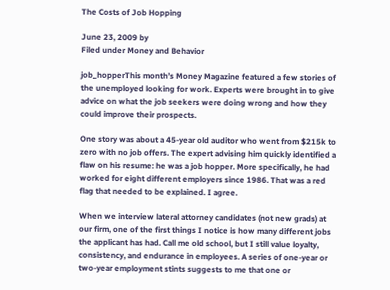The Costs of Job Hopping

June 23, 2009 by
Filed under Money and Behavior

job_hopperThis month’s Money Magazine featured a few stories of the unemployed looking for work. Experts were brought in to give advice on what the job seekers were doing wrong and how they could improve their prospects.

One story was about a 45-year old auditor who went from $215k to zero with no job offers. The expert advising him quickly identified a flaw on his resume: he was a job hopper. More specifically, he had worked for eight different employers since 1986. That was a red flag that needed to be explained. I agree.

When we interview lateral attorney candidates (not new grads) at our firm, one of the first things I notice is how many different jobs the applicant has had. Call me old school, but I still value loyalty, consistency, and endurance in employees. A series of one-year or two-year employment stints suggests to me that one or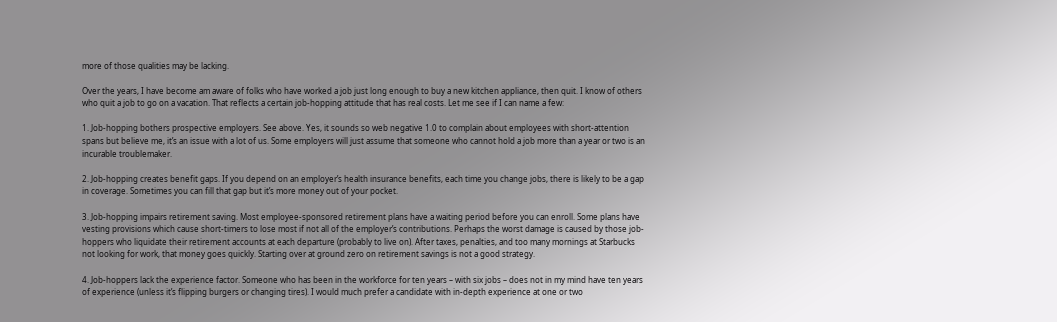more of those qualities may be lacking.

Over the years, I have become am aware of folks who have worked a job just long enough to buy a new kitchen appliance, then quit. I know of others who quit a job to go on a vacation. That reflects a certain job-hopping attitude that has real costs. Let me see if I can name a few:

1. Job-hopping bothers prospective employers. See above. Yes, it sounds so web negative 1.0 to complain about employees with short-attention spans but believe me, it’s an issue with a lot of us. Some employers will just assume that someone who cannot hold a job more than a year or two is an incurable troublemaker.

2. Job-hopping creates benefit gaps. If you depend on an employer’s health insurance benefits, each time you change jobs, there is likely to be a gap in coverage. Sometimes you can fill that gap but it’s more money out of your pocket.

3. Job-hopping impairs retirement saving. Most employee-sponsored retirement plans have a waiting period before you can enroll. Some plans have vesting provisions which cause short-timers to lose most if not all of the employer’s contributions. Perhaps the worst damage is caused by those job-hoppers who liquidate their retirement accounts at each departure (probably to live on). After taxes, penalties, and too many mornings at Starbucks not looking for work, that money goes quickly. Starting over at ground zero on retirement savings is not a good strategy.

4. Job-hoppers lack the experience factor. Someone who has been in the workforce for ten years – with six jobs – does not in my mind have ten years of experience (unless it’s flipping burgers or changing tires). I would much prefer a candidate with in-depth experience at one or two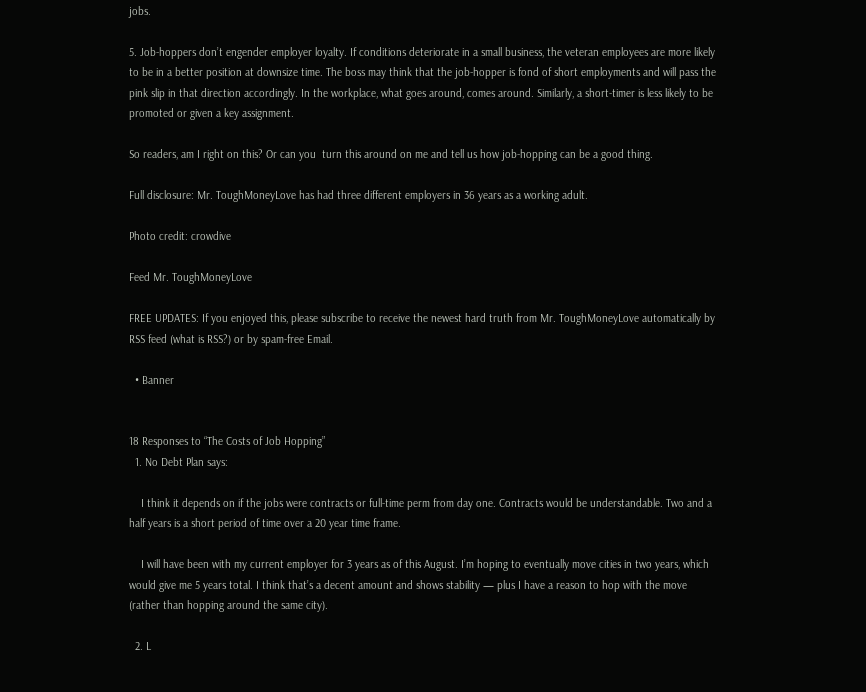jobs.

5. Job-hoppers don’t engender employer loyalty. If conditions deteriorate in a small business, the veteran employees are more likely to be in a better position at downsize time. The boss may think that the job-hopper is fond of short employments and will pass the pink slip in that direction accordingly. In the workplace, what goes around, comes around. Similarly, a short-timer is less likely to be promoted or given a key assignment.

So readers, am I right on this? Or can you  turn this around on me and tell us how job-hopping can be a good thing.

Full disclosure: Mr. ToughMoneyLove has had three different employers in 36 years as a working adult.

Photo credit: crowdive

Feed Mr. ToughMoneyLove

FREE UPDATES: If you enjoyed this, please subscribe to receive the newest hard truth from Mr. ToughMoneyLove automatically by RSS feed (what is RSS?) or by spam-free Email.

  • Banner


18 Responses to “The Costs of Job Hopping”
  1. No Debt Plan says:

    I think it depends on if the jobs were contracts or full-time perm from day one. Contracts would be understandable. Two and a half years is a short period of time over a 20 year time frame.

    I will have been with my current employer for 3 years as of this August. I’m hoping to eventually move cities in two years, which would give me 5 years total. I think that’s a decent amount and shows stability — plus I have a reason to hop with the move (rather than hopping around the same city).

  2. L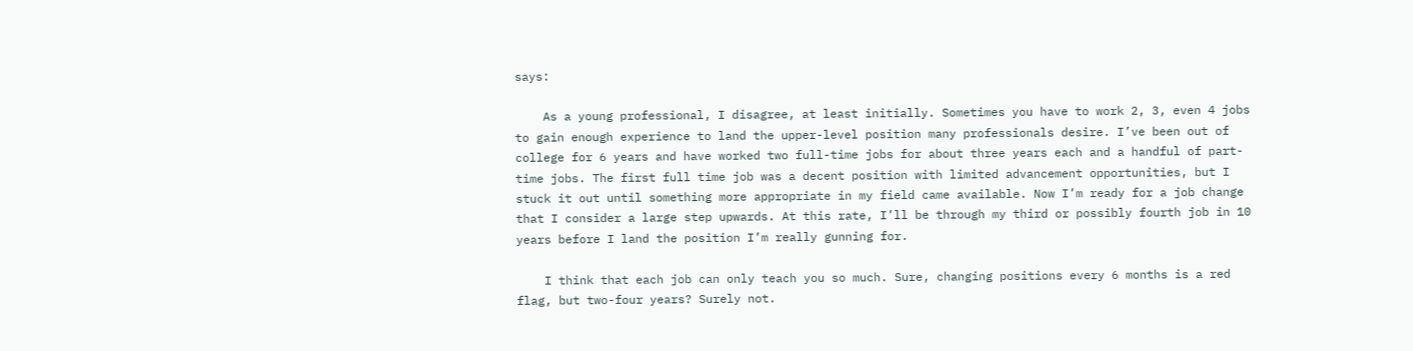says:

    As a young professional, I disagree, at least initially. Sometimes you have to work 2, 3, even 4 jobs to gain enough experience to land the upper-level position many professionals desire. I’ve been out of college for 6 years and have worked two full-time jobs for about three years each and a handful of part-time jobs. The first full time job was a decent position with limited advancement opportunities, but I stuck it out until something more appropriate in my field came available. Now I’m ready for a job change that I consider a large step upwards. At this rate, I’ll be through my third or possibly fourth job in 10 years before I land the position I’m really gunning for.

    I think that each job can only teach you so much. Sure, changing positions every 6 months is a red flag, but two-four years? Surely not.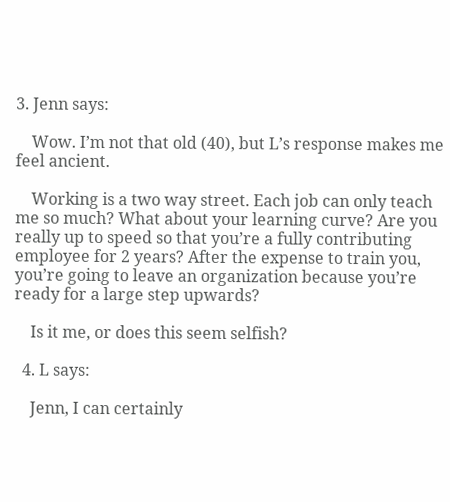3. Jenn says:

    Wow. I’m not that old (40), but L’s response makes me feel ancient.

    Working is a two way street. Each job can only teach me so much? What about your learning curve? Are you really up to speed so that you’re a fully contributing employee for 2 years? After the expense to train you, you’re going to leave an organization because you’re ready for a large step upwards?

    Is it me, or does this seem selfish?

  4. L says:

    Jenn, I can certainly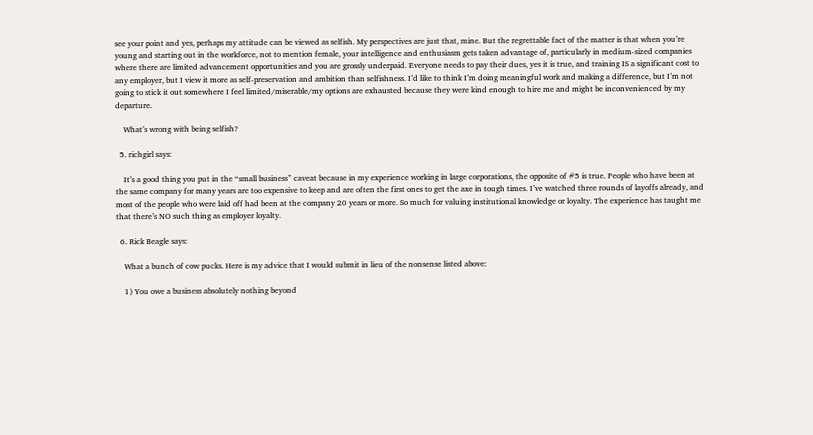see your point and yes, perhaps my attitude can be viewed as selfish. My perspectives are just that, mine. But the regrettable fact of the matter is that when you’re young and starting out in the workforce, not to mention female, your intelligence and enthusiasm gets taken advantage of, particularly in medium-sized companies where there are limited advancement opportunities and you are grossly underpaid. Everyone needs to pay their dues, yes it is true, and training IS a significant cost to any employer, but I view it more as self-preservation and ambition than selfishness. I’d like to think I’m doing meaningful work and making a difference, but I’m not going to stick it out somewhere I feel limited/miserable/my options are exhausted because they were kind enough to hire me and might be inconvenienced by my departure.

    What’s wrong with being selfish?

  5. richgirl says:

    It’s a good thing you put in the “small business” caveat because in my experience working in large corporations, the opposite of #5 is true. People who have been at the same company for many years are too expensive to keep and are often the first ones to get the axe in tough times. I’ve watched three rounds of layoffs already, and most of the people who were laid off had been at the company 20 years or more. So much for valuing institutional knowledge or loyalty. The experience has taught me that there’s NO such thing as employer loyalty.

  6. Rick Beagle says:

    What a bunch of cow pucks. Here is my advice that I would submit in lieu of the nonsense listed above:

    1) You owe a business absolutely nothing beyond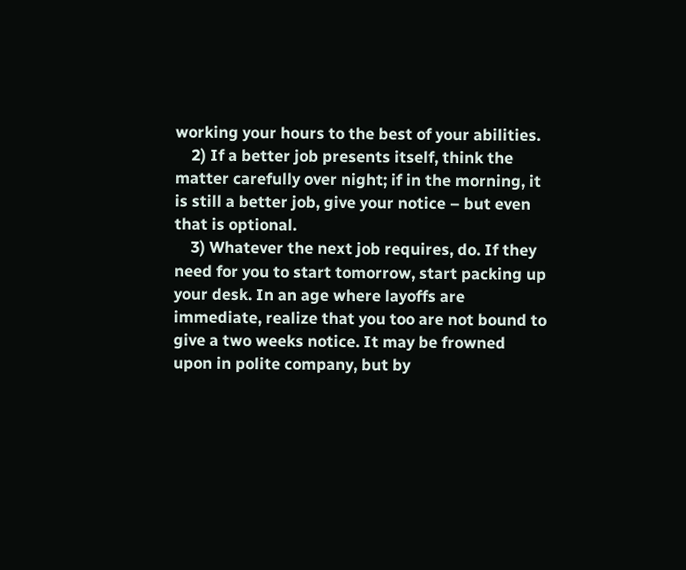working your hours to the best of your abilities.
    2) If a better job presents itself, think the matter carefully over night; if in the morning, it is still a better job, give your notice – but even that is optional.
    3) Whatever the next job requires, do. If they need for you to start tomorrow, start packing up your desk. In an age where layoffs are immediate, realize that you too are not bound to give a two weeks notice. It may be frowned upon in polite company, but by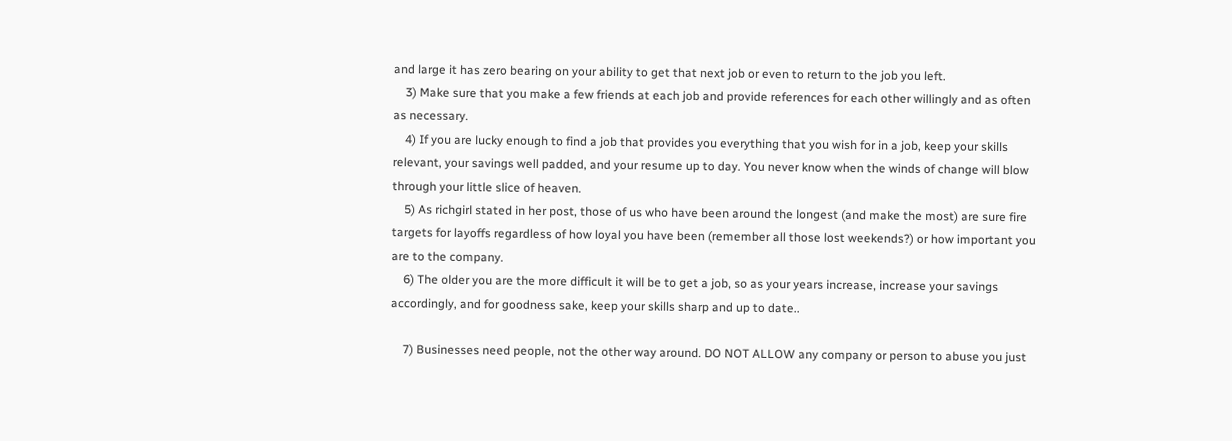and large it has zero bearing on your ability to get that next job or even to return to the job you left.
    3) Make sure that you make a few friends at each job and provide references for each other willingly and as often as necessary.
    4) If you are lucky enough to find a job that provides you everything that you wish for in a job, keep your skills relevant, your savings well padded, and your resume up to day. You never know when the winds of change will blow through your little slice of heaven.
    5) As richgirl stated in her post, those of us who have been around the longest (and make the most) are sure fire targets for layoffs regardless of how loyal you have been (remember all those lost weekends?) or how important you are to the company.
    6) The older you are the more difficult it will be to get a job, so as your years increase, increase your savings accordingly, and for goodness sake, keep your skills sharp and up to date..

    7) Businesses need people, not the other way around. DO NOT ALLOW any company or person to abuse you just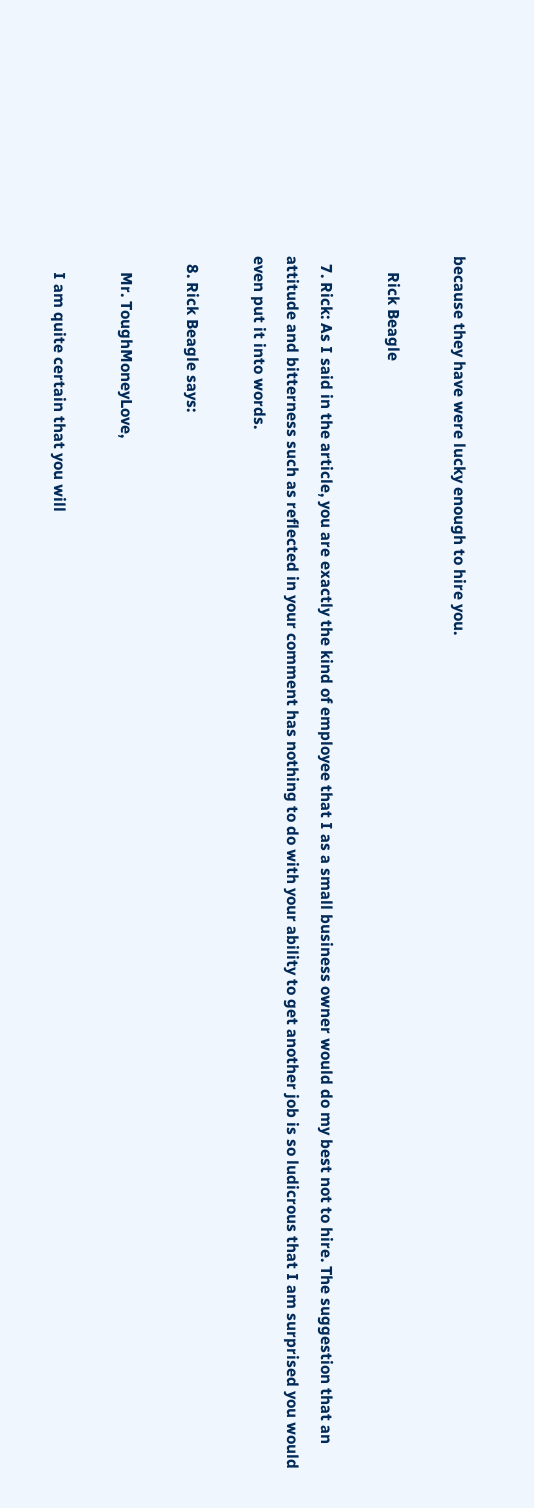because they have were lucky enough to hire you.

    Rick Beagle

  7. Rick: As I said in the article, you are exactly the kind of employee that I as a small business owner would do my best not to hire. The suggestion that an attitude and bitterness such as reflected in your comment has nothing to do with your ability to get another job is so ludicrous that I am surprised you would even put it into words.

  8. Rick Beagle says:

    Mr. ToughMoneyLove,

    I am quite certain that you will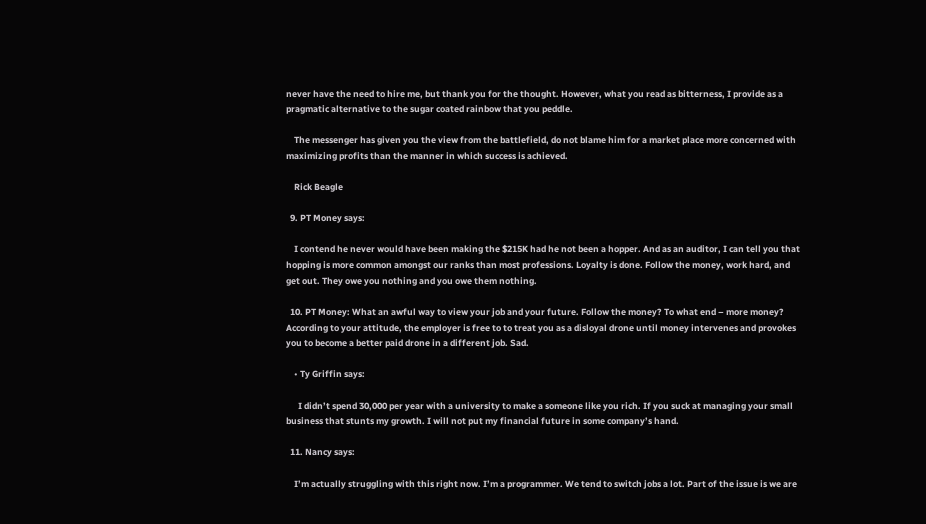never have the need to hire me, but thank you for the thought. However, what you read as bitterness, I provide as a pragmatic alternative to the sugar coated rainbow that you peddle.

    The messenger has given you the view from the battlefield, do not blame him for a market place more concerned with maximizing profits than the manner in which success is achieved.

    Rick Beagle

  9. PT Money says:

    I contend he never would have been making the $215K had he not been a hopper. And as an auditor, I can tell you that hopping is more common amongst our ranks than most professions. Loyalty is done. Follow the money, work hard, and get out. They owe you nothing and you owe them nothing.

  10. PT Money: What an awful way to view your job and your future. Follow the money? To what end – more money? According to your attitude, the employer is free to to treat you as a disloyal drone until money intervenes and provokes you to become a better paid drone in a different job. Sad.

    • Ty Griffin says:

      I didn’t spend 30,000 per year with a university to make a someone like you rich. If you suck at managing your small business that stunts my growth. I will not put my financial future in some company’s hand.

  11. Nancy says:

    I’m actually struggling with this right now. I’m a programmer. We tend to switch jobs a lot. Part of the issue is we are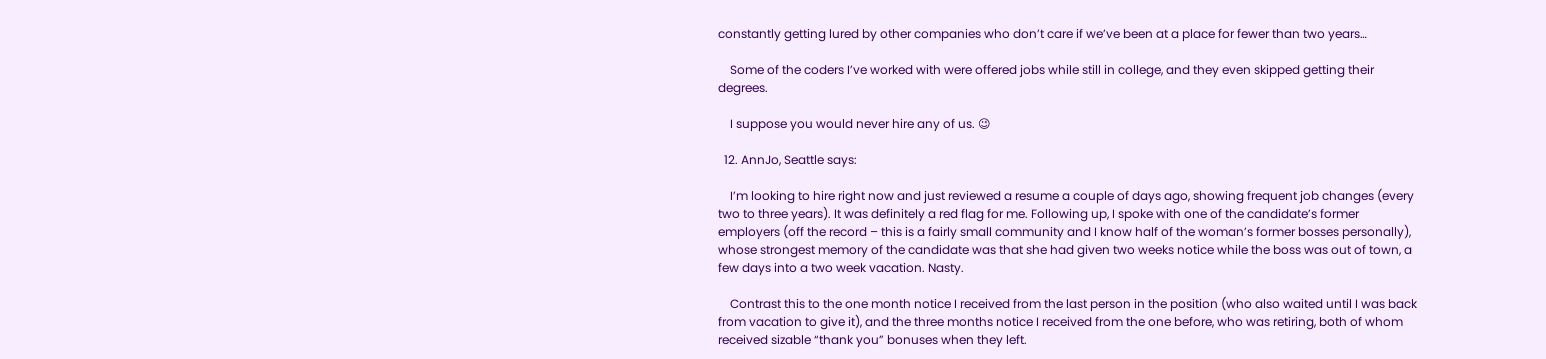constantly getting lured by other companies who don’t care if we’ve been at a place for fewer than two years…

    Some of the coders I’ve worked with were offered jobs while still in college, and they even skipped getting their degrees.

    I suppose you would never hire any of us. 😉

  12. AnnJo, Seattle says:

    I’m looking to hire right now and just reviewed a resume a couple of days ago, showing frequent job changes (every two to three years). It was definitely a red flag for me. Following up, I spoke with one of the candidate’s former employers (off the record – this is a fairly small community and I know half of the woman’s former bosses personally), whose strongest memory of the candidate was that she had given two weeks notice while the boss was out of town, a few days into a two week vacation. Nasty.

    Contrast this to the one month notice I received from the last person in the position (who also waited until I was back from vacation to give it), and the three months notice I received from the one before, who was retiring, both of whom received sizable “thank you” bonuses when they left.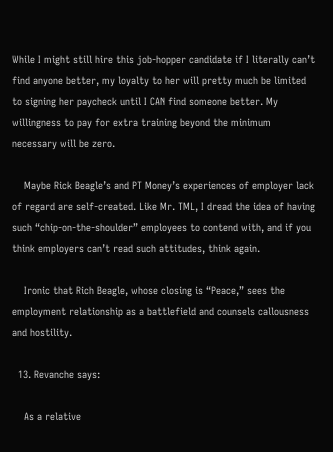While I might still hire this job-hopper candidate if I literally can’t find anyone better, my loyalty to her will pretty much be limited to signing her paycheck until I CAN find someone better. My willingness to pay for extra training beyond the minimum necessary will be zero.

    Maybe Rick Beagle’s and PT Money’s experiences of employer lack of regard are self-created. Like Mr. TML, I dread the idea of having such “chip-on-the-shoulder” employees to contend with, and if you think employers can’t read such attitudes, think again.

    Ironic that Rich Beagle, whose closing is “Peace,” sees the employment relationship as a battlefield and counsels callousness and hostility.

  13. Revanche says:

    As a relative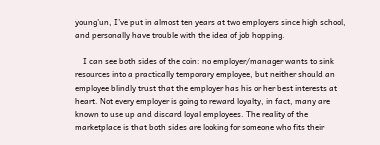young’un, I’ve put in almost ten years at two employers since high school, and personally have trouble with the idea of job hopping.

    I can see both sides of the coin: no employer/manager wants to sink resources into a practically temporary employee, but neither should an employee blindly trust that the employer has his or her best interests at heart. Not every employer is going to reward loyalty, in fact, many are known to use up and discard loyal employees. The reality of the marketplace is that both sides are looking for someone who fits their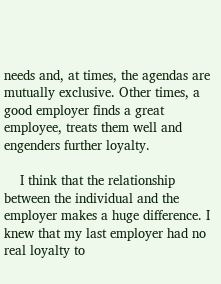needs and, at times, the agendas are mutually exclusive. Other times, a good employer finds a great employee, treats them well and engenders further loyalty.

    I think that the relationship between the individual and the employer makes a huge difference. I knew that my last employer had no real loyalty to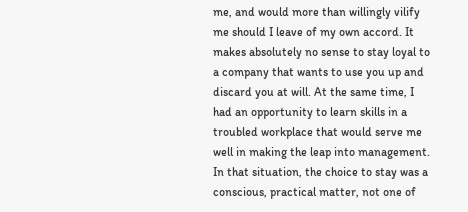me, and would more than willingly vilify me should I leave of my own accord. It makes absolutely no sense to stay loyal to a company that wants to use you up and discard you at will. At the same time, I had an opportunity to learn skills in a troubled workplace that would serve me well in making the leap into management. In that situation, the choice to stay was a conscious, practical matter, not one of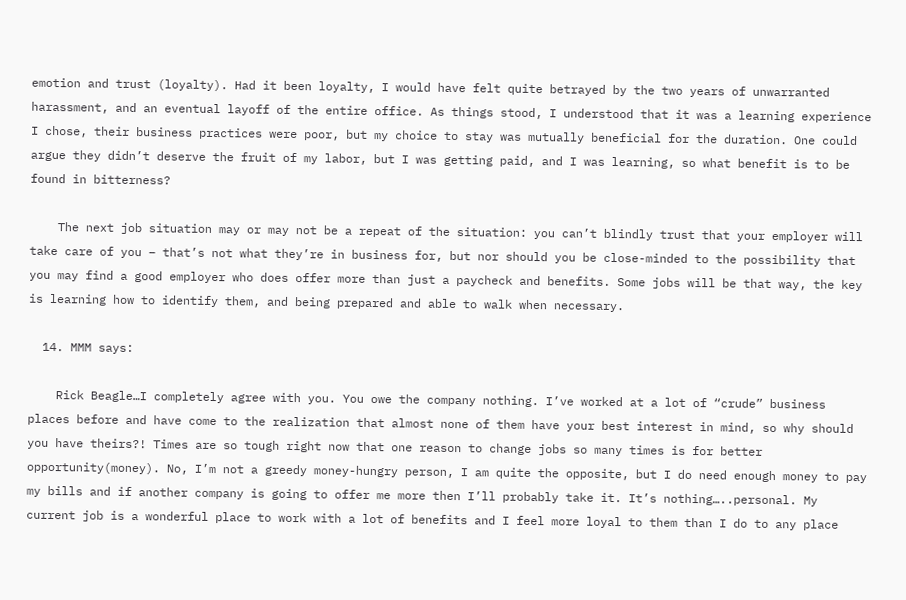emotion and trust (loyalty). Had it been loyalty, I would have felt quite betrayed by the two years of unwarranted harassment, and an eventual layoff of the entire office. As things stood, I understood that it was a learning experience I chose, their business practices were poor, but my choice to stay was mutually beneficial for the duration. One could argue they didn’t deserve the fruit of my labor, but I was getting paid, and I was learning, so what benefit is to be found in bitterness?

    The next job situation may or may not be a repeat of the situation: you can’t blindly trust that your employer will take care of you – that’s not what they’re in business for, but nor should you be close-minded to the possibility that you may find a good employer who does offer more than just a paycheck and benefits. Some jobs will be that way, the key is learning how to identify them, and being prepared and able to walk when necessary.

  14. MMM says:

    Rick Beagle…I completely agree with you. You owe the company nothing. I’ve worked at a lot of “crude” business places before and have come to the realization that almost none of them have your best interest in mind, so why should you have theirs?! Times are so tough right now that one reason to change jobs so many times is for better opportunity(money). No, I’m not a greedy money-hungry person, I am quite the opposite, but I do need enough money to pay my bills and if another company is going to offer me more then I’ll probably take it. It’s nothing…..personal. My current job is a wonderful place to work with a lot of benefits and I feel more loyal to them than I do to any place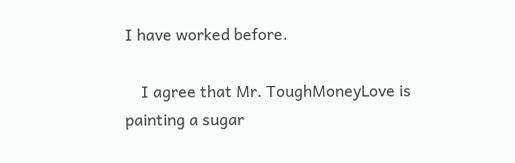I have worked before.

    I agree that Mr. ToughMoneyLove is painting a sugar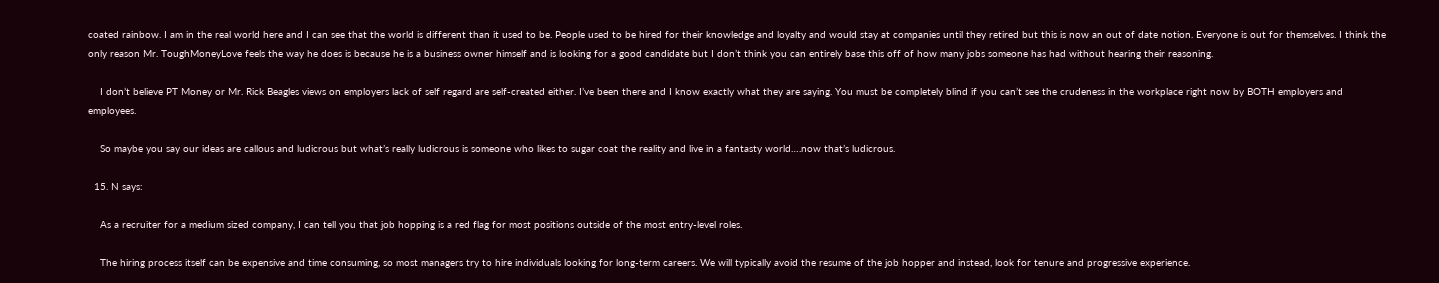coated rainbow. I am in the real world here and I can see that the world is different than it used to be. People used to be hired for their knowledge and loyalty and would stay at companies until they retired but this is now an out of date notion. Everyone is out for themselves. I think the only reason Mr. ToughMoneyLove feels the way he does is because he is a business owner himself and is looking for a good candidate but I don’t think you can entirely base this off of how many jobs someone has had without hearing their reasoning.

    I don’t believe PT Money or Mr. Rick Beagles views on employers lack of self regard are self-created either. I’ve been there and I know exactly what they are saying. You must be completely blind if you can’t see the crudeness in the workplace right now by BOTH employers and employees.

    So maybe you say our ideas are callous and ludicrous but what’s really ludicrous is someone who likes to sugar coat the reality and live in a fantasty world….now that’s ludicrous.

  15. N says:

    As a recruiter for a medium sized company, I can tell you that job hopping is a red flag for most positions outside of the most entry-level roles.

    The hiring process itself can be expensive and time consuming, so most managers try to hire individuals looking for long-term careers. We will typically avoid the resume of the job hopper and instead, look for tenure and progressive experience.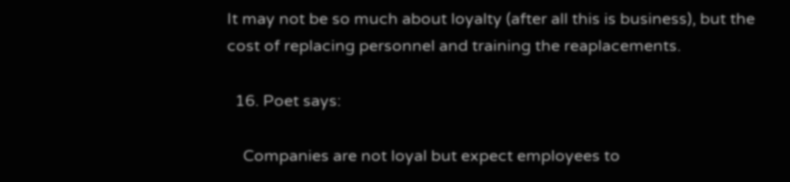It may not be so much about loyalty (after all this is business), but the cost of replacing personnel and training the reaplacements.

  16. Poet says:

    Companies are not loyal but expect employees to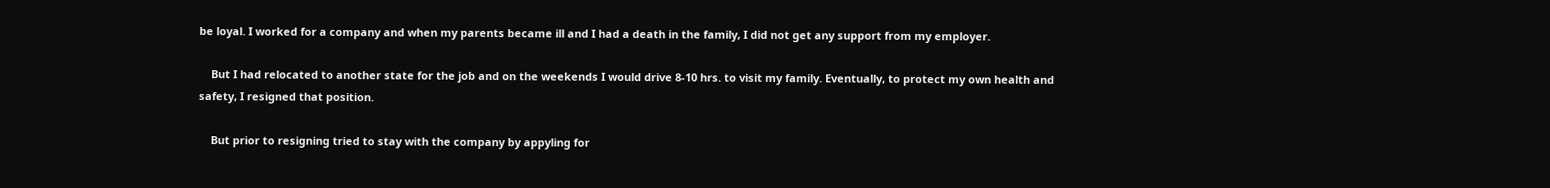be loyal. I worked for a company and when my parents became ill and I had a death in the family, I did not get any support from my employer.

    But I had relocated to another state for the job and on the weekends I would drive 8-10 hrs. to visit my family. Eventually, to protect my own health and safety, I resigned that position.

    But prior to resigning tried to stay with the company by appyling for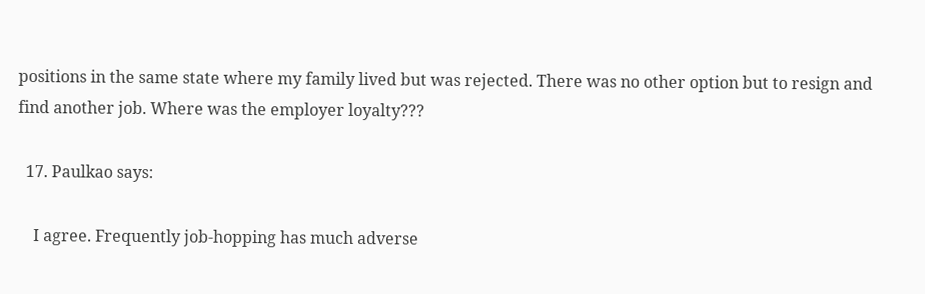positions in the same state where my family lived but was rejected. There was no other option but to resign and find another job. Where was the employer loyalty???

  17. Paulkao says:

    I agree. Frequently job-hopping has much adverse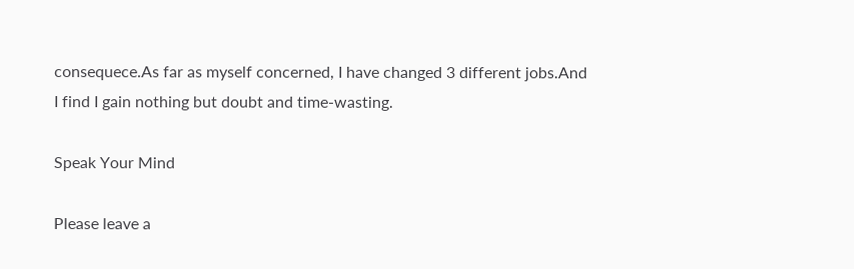consequece.As far as myself concerned, I have changed 3 different jobs.And I find I gain nothing but doubt and time-wasting.

Speak Your Mind

Please leave a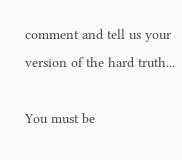comment and tell us your version of the hard truth...

You must be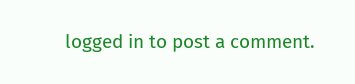logged in to post a comment.